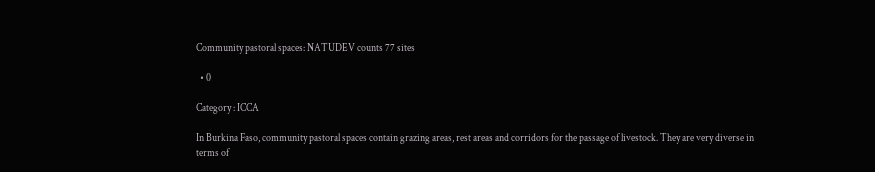Community pastoral spaces: NATUDEV counts 77 sites

  • 0

Category : ICCA

In Burkina Faso, community pastoral spaces contain grazing areas, rest areas and corridors for the passage of livestock. They are very diverse in terms of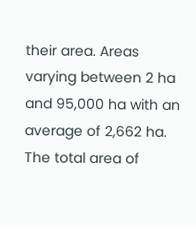their area. Areas varying between 2 ha and 95,000 ha with an average of 2,662 ha. The total area of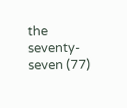the seventy-seven (77)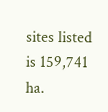sites listed is 159,741 ha.